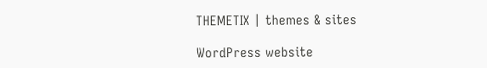THEMETIX | themes & sites

WordPress website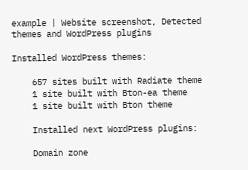example | Website screenshot, Detected themes and WordPress plugins

Installed WordPress themes:

    657 sites built with Radiate theme
    1 site built with Bton-ea theme
    1 site built with Bton theme

    Installed next WordPress plugins:

    Domain zone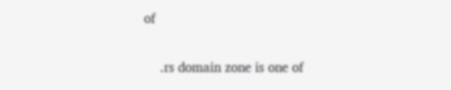of

    .rs domain zone is one of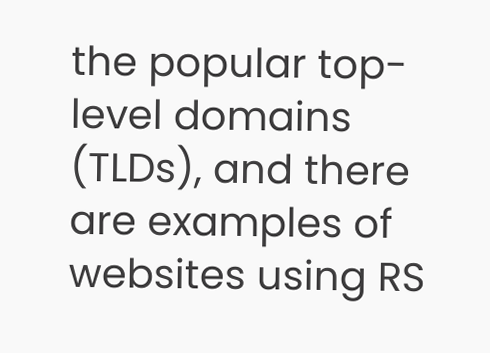the popular top-level domains (TLDs), and there are examples of websites using RS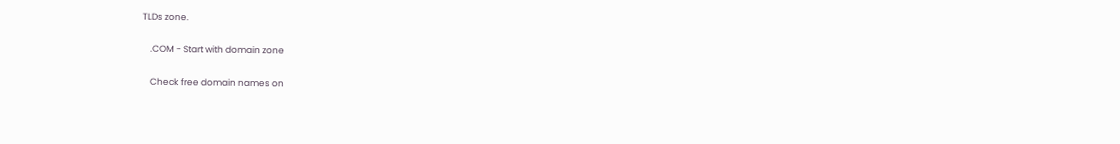TLDs zone.

    .COM - Start with domain zone

    Check free domain names on